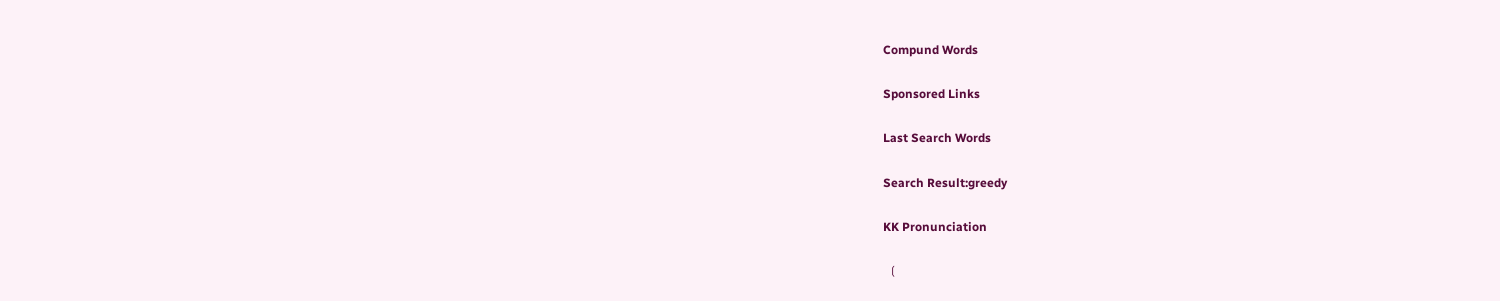Compund Words

Sponsored Links

Last Search Words

Search Result:greedy

KK Pronunciation

〔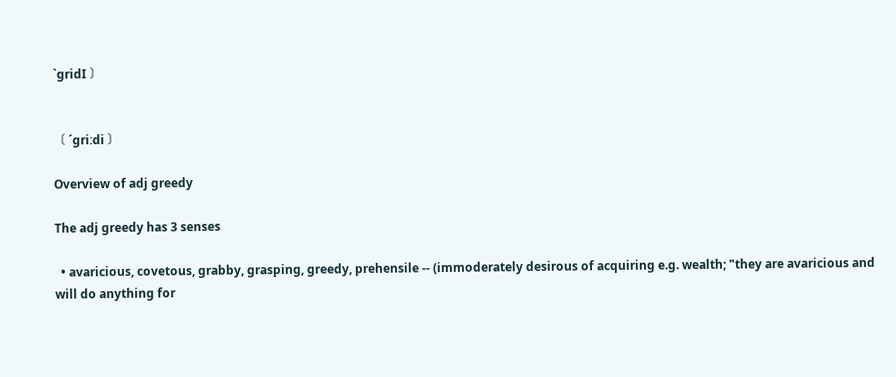ˋgridI 〕


〔 ˊɡriːdi 〕

Overview of adj greedy

The adj greedy has 3 senses

  • avaricious, covetous, grabby, grasping, greedy, prehensile -- (immoderately desirous of acquiring e.g. wealth; "they are avaricious and will do anything for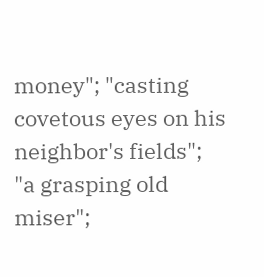money"; "casting covetous eyes on his neighbor's fields"; "a grasping old miser";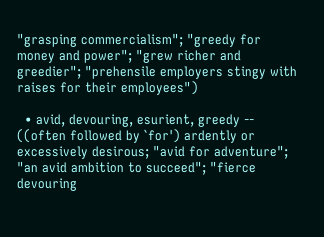"grasping commercialism"; "greedy for money and power"; "grew richer and greedier"; "prehensile employers stingy with raises for their employees")

  • avid, devouring, esurient, greedy -- ((often followed by `for') ardently or excessively desirous; "avid for adventure"; "an avid ambition to succeed"; "fierce devouring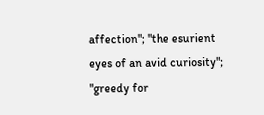affection"; "the esurient eyes of an avid curiosity"; "greedy for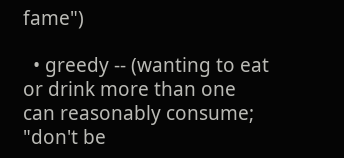fame")

  • greedy -- (wanting to eat or drink more than one can reasonably consume; "don't be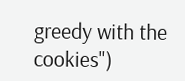greedy with the cookies")